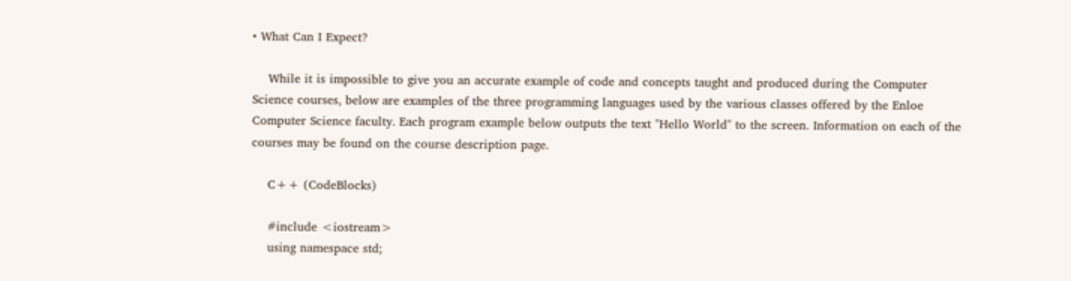• What Can I Expect?

    While it is impossible to give you an accurate example of code and concepts taught and produced during the Computer Science courses, below are examples of the three programming languages used by the various classes offered by the Enloe Computer Science faculty. Each program example below outputs the text "Hello World" to the screen. Information on each of the courses may be found on the course description page.

    C++ (CodeBlocks)

    #include <iostream>
    using namespace std;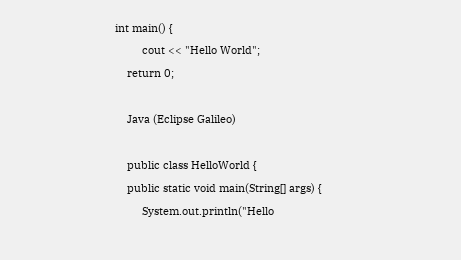int main() {
         cout << "Hello World";
    return 0;

    Java (Eclipse Galileo)

    public class HelloWorld {
    public static void main(String[] args) {
         System.out.println("Hello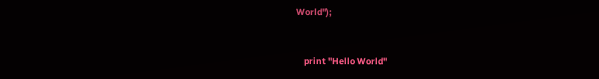World");


    print "Hello World"